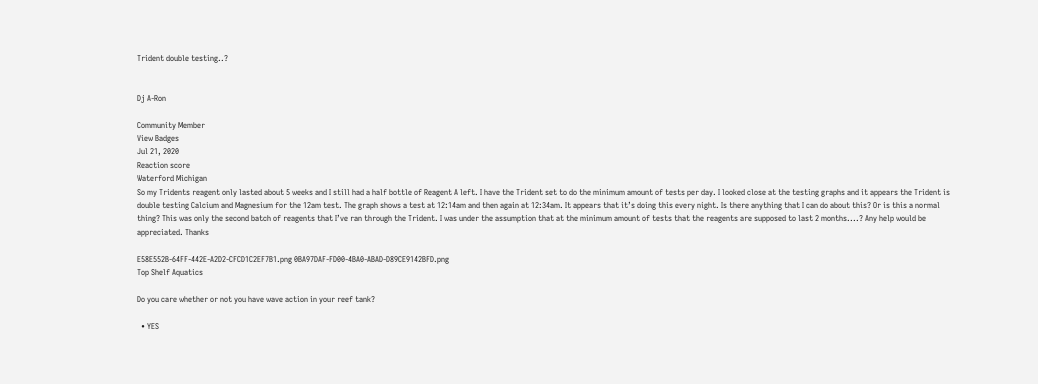Trident double testing..?


Dj A-Ron

Community Member
View Badges
Jul 21, 2020
Reaction score
Waterford Michigan
So my Tridents reagent only lasted about 5 weeks and I still had a half bottle of Reagent A left. I have the Trident set to do the minimum amount of tests per day. I looked close at the testing graphs and it appears the Trident is double testing Calcium and Magnesium for the 12am test. The graph shows a test at 12:14am and then again at 12:34am. It appears that it’s doing this every night. Is there anything that I can do about this? Or is this a normal thing? This was only the second batch of reagents that I’ve ran through the Trident. I was under the assumption that at the minimum amount of tests that the reagents are supposed to last 2 months....? Any help would be appreciated. Thanks

E58E552B-64FF-442E-A2D2-CFCD1C2EF7B1.png 0BA97DAF-FD00-4BA0-ABAD-D89CE9142BFD.png
Top Shelf Aquatics

Do you care whether or not you have wave action in your reef tank?

  • YES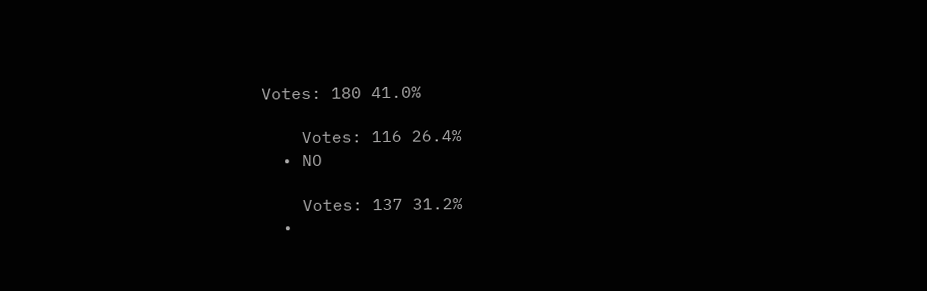Votes: 180 41.0%

    Votes: 116 26.4%
  • NO

    Votes: 137 31.2%
  •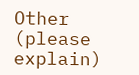Other (please explain)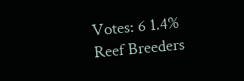Votes: 6 1.4%
Reef Breeders